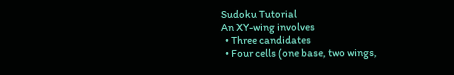Sudoku Tutorial
An XY-wing involves
  • Three candidates
  • Four cells (one base, two wings,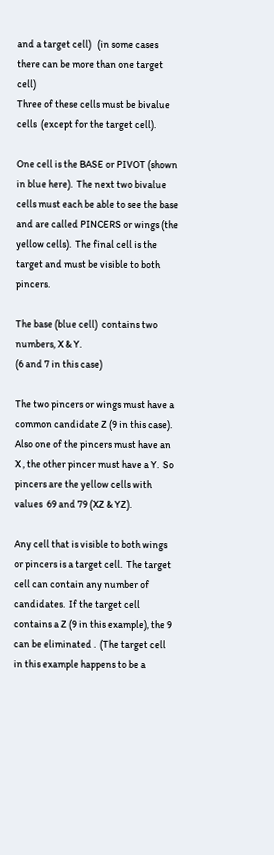and a target cell)   (in some cases there can be more than one target cell)
Three of these cells must be bivalue cells  (except for the target cell).

One cell is the BASE or PIVOT (shown in blue here).  The next two bivalue cells must each be able to see the base and are called PINCERS or wings (the yellow cells).  The final cell is the target and must be visible to both pincers.

The base (blue cell)  contains two numbers, X & Y.
(6 and 7 in this case)

The two pincers or wings must have a common candidate Z (9 in this case).  Also one of the pincers must have an X , the other pincer must have a Y.  So pincers are the yellow cells with values  69 and 79 (XZ & YZ).

Any cell that is visible to both wings or pincers is a target cell.  The target cell can contain any number of candidates.  If the target cell contains a Z (9 in this example), the 9 can be eliminated .  (The target cell in this example happens to be a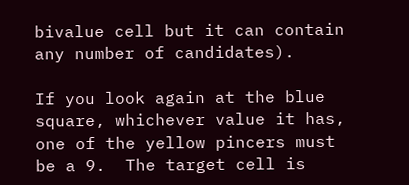bivalue cell but it can contain any number of candidates).

If you look again at the blue square, whichever value it has, one of the yellow pincers must be a 9.  The target cell is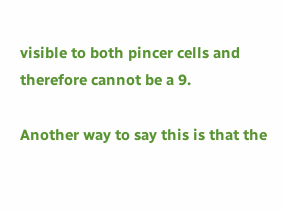visible to both pincer cells and therefore cannot be a 9.

Another way to say this is that the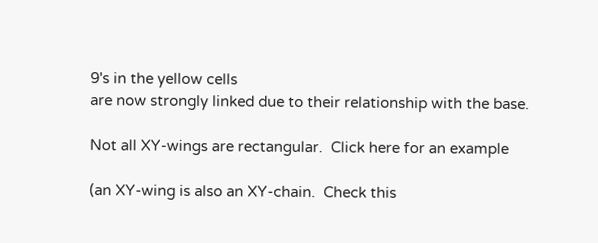9's in the yellow cells
are now strongly linked due to their relationship with the base.

Not all XY-wings are rectangular.  Click here for an example

(an XY-wing is also an XY-chain.  Check this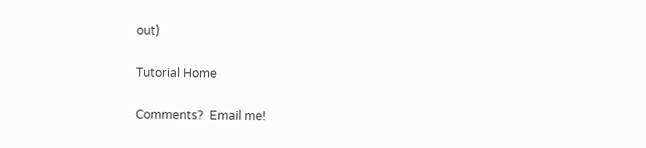out)

Tutorial Home

Comments?  Email me!